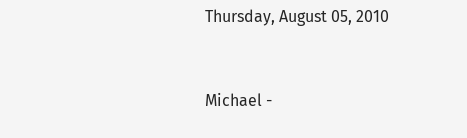Thursday, August 05, 2010


Michael -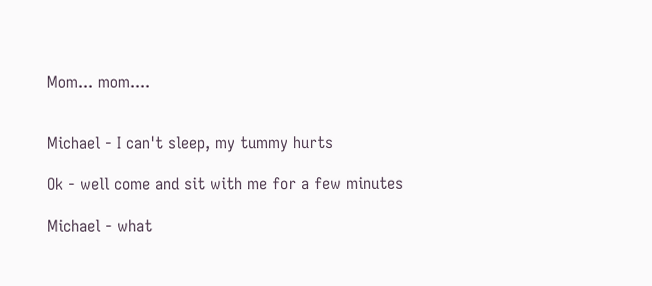Mom... mom....


Michael - I can't sleep, my tummy hurts

Ok - well come and sit with me for a few minutes

Michael - what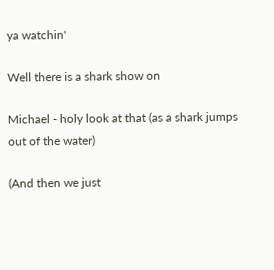ya watchin'

Well there is a shark show on

Michael - holy look at that (as a shark jumps out of the water)

(And then we just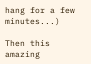hang for a few minutes...)

Then this amazing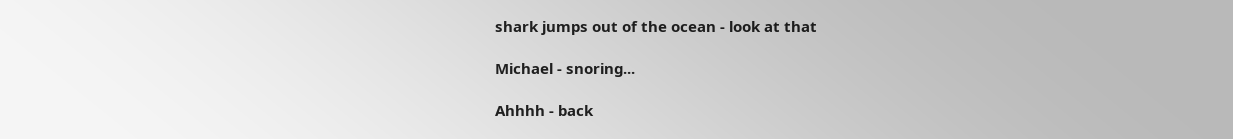shark jumps out of the ocean - look at that

Michael - snoring...

Ahhhh - back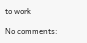to work

No comments: